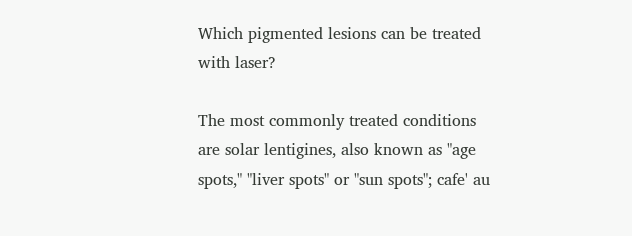Which pigmented lesions can be treated with laser?

The most commonly treated conditions are solar lentigines, also known as "age spots," "liver spots" or "sun spots"; cafe' au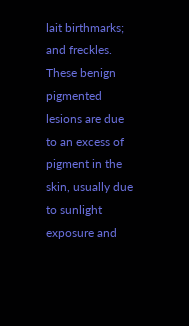lait birthmarks; and freckles. These benign pigmented lesions are due to an excess of pigment in the skin, usually due to sunlight exposure and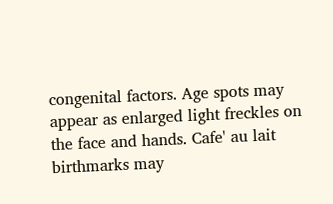congenital factors. Age spots may appear as enlarged light freckles on the face and hands. Cafe' au lait birthmarks may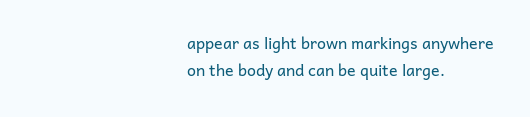appear as light brown markings anywhere on the body and can be quite large.